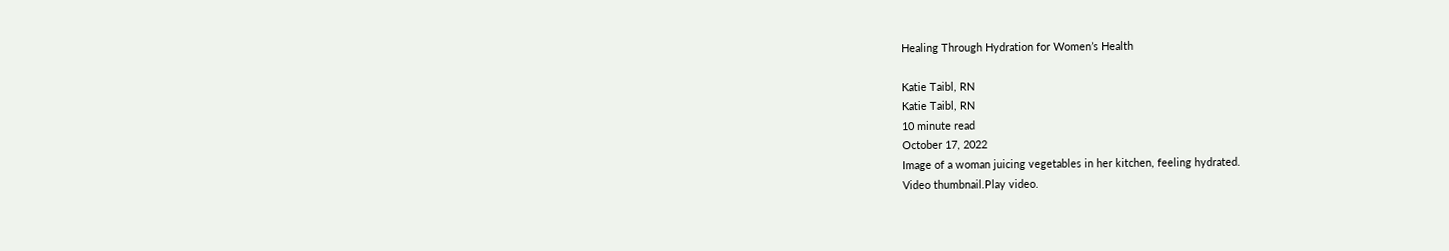Healing Through Hydration for Women’s Health

Katie Taibl, RN
Katie Taibl, RN
10 minute read
October 17, 2022
Image of a woman juicing vegetables in her kitchen, feeling hydrated.
Video thumbnail.Play video.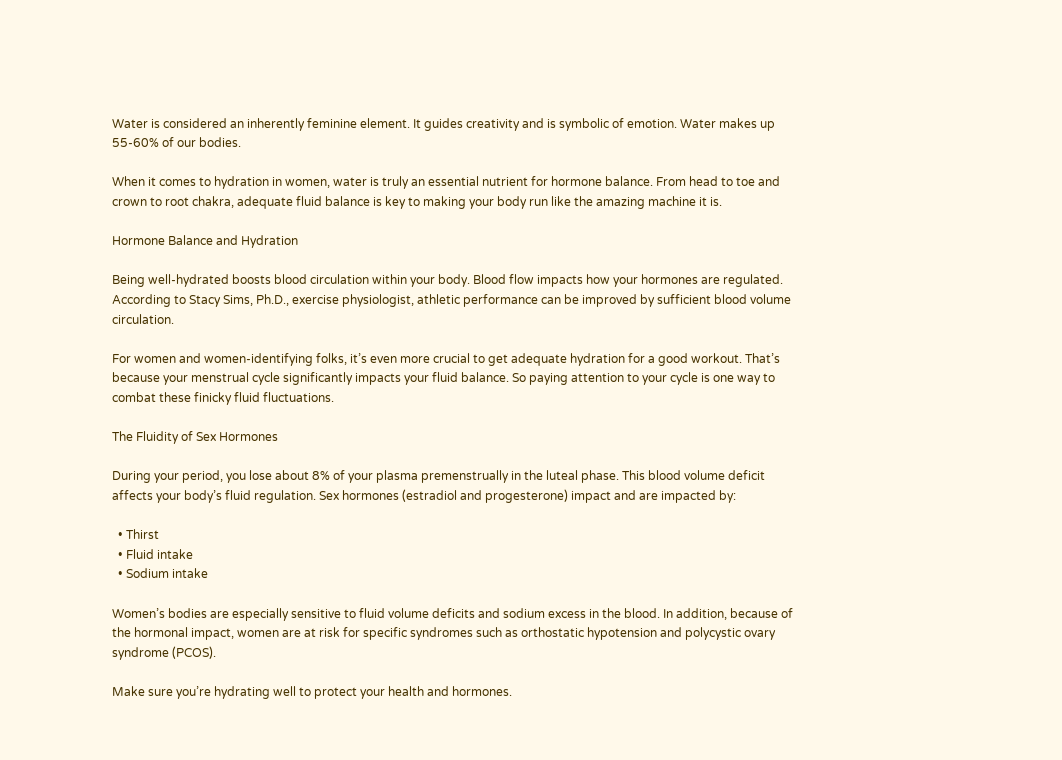Water is considered an inherently feminine element. It guides creativity and is symbolic of emotion. Water makes up 55-60% of our bodies.

When it comes to hydration in women, water is truly an essential nutrient for hormone balance. From head to toe and crown to root chakra, adequate fluid balance is key to making your body run like the amazing machine it is.

Hormone Balance and Hydration

Being well-hydrated boosts blood circulation within your body. Blood flow impacts how your hormones are regulated. According to Stacy Sims, Ph.D., exercise physiologist, athletic performance can be improved by sufficient blood volume circulation.

For women and women-identifying folks, it’s even more crucial to get adequate hydration for a good workout. That’s because your menstrual cycle significantly impacts your fluid balance. So paying attention to your cycle is one way to combat these finicky fluid fluctuations.

The Fluidity of Sex Hormones

During your period, you lose about 8% of your plasma premenstrually in the luteal phase. This blood volume deficit affects your body’s fluid regulation. Sex hormones (estradiol and progesterone) impact and are impacted by:

  • Thirst
  • Fluid intake
  • Sodium intake

Women’s bodies are especially sensitive to fluid volume deficits and sodium excess in the blood. In addition, because of the hormonal impact, women are at risk for specific syndromes such as orthostatic hypotension and polycystic ovary syndrome (PCOS).

Make sure you’re hydrating well to protect your health and hormones.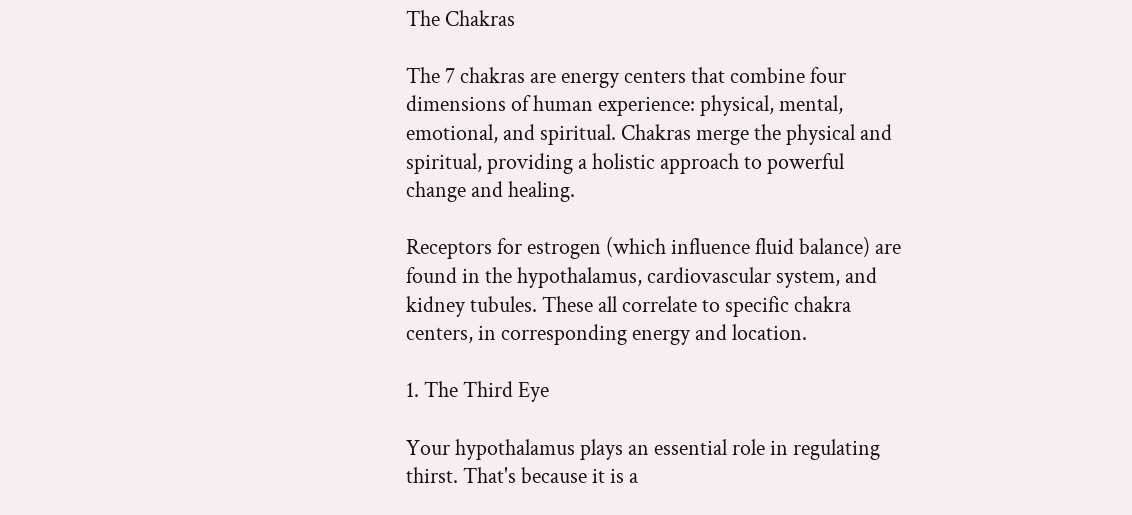The Chakras

The 7 chakras are energy centers that combine four dimensions of human experience: physical, mental, emotional, and spiritual. Chakras merge the physical and spiritual, providing a holistic approach to powerful change and healing.

Receptors for estrogen (which influence fluid balance) are found in the hypothalamus, cardiovascular system, and kidney tubules. These all correlate to specific chakra centers, in corresponding energy and location.

1. The Third Eye

Your hypothalamus plays an essential role in regulating thirst. That's because it is a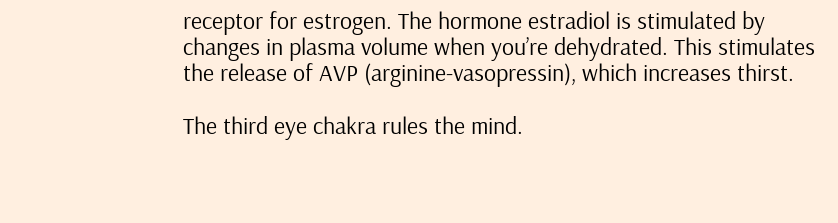receptor for estrogen. The hormone estradiol is stimulated by changes in plasma volume when you’re dehydrated. This stimulates the release of AVP (arginine-vasopressin), which increases thirst.

The third eye chakra rules the mind.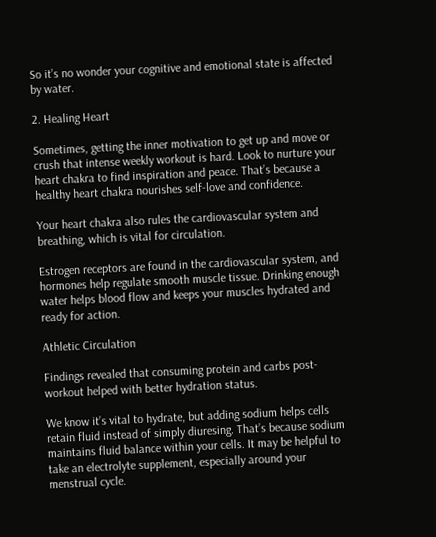So it’s no wonder your cognitive and emotional state is affected by water.

2. Healing Heart

Sometimes, getting the inner motivation to get up and move or crush that intense weekly workout is hard. Look to nurture your heart chakra to find inspiration and peace. That’s because a healthy heart chakra nourishes self-love and confidence.

Your heart chakra also rules the cardiovascular system and breathing, which is vital for circulation.

Estrogen receptors are found in the cardiovascular system, and hormones help regulate smooth muscle tissue. Drinking enough water helps blood flow and keeps your muscles hydrated and ready for action.

Athletic Circulation

Findings revealed that consuming protein and carbs post-workout helped with better hydration status.

We know it’s vital to hydrate, but adding sodium helps cells retain fluid instead of simply diuresing. That’s because sodium maintains fluid balance within your cells. It may be helpful to take an electrolyte supplement, especially around your menstrual cycle.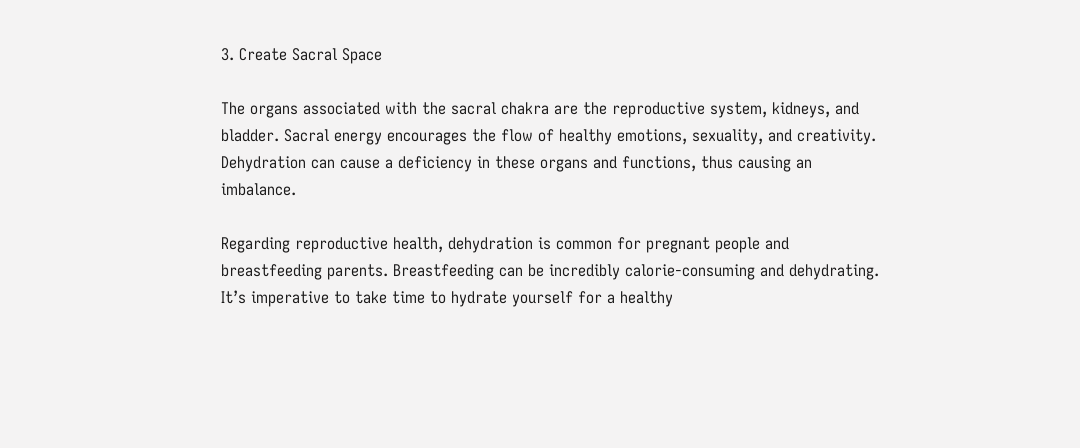3. Create Sacral Space

The organs associated with the sacral chakra are the reproductive system, kidneys, and bladder. Sacral energy encourages the flow of healthy emotions, sexuality, and creativity. Dehydration can cause a deficiency in these organs and functions, thus causing an imbalance.

Regarding reproductive health, dehydration is common for pregnant people and breastfeeding parents. Breastfeeding can be incredibly calorie-consuming and dehydrating. It’s imperative to take time to hydrate yourself for a healthy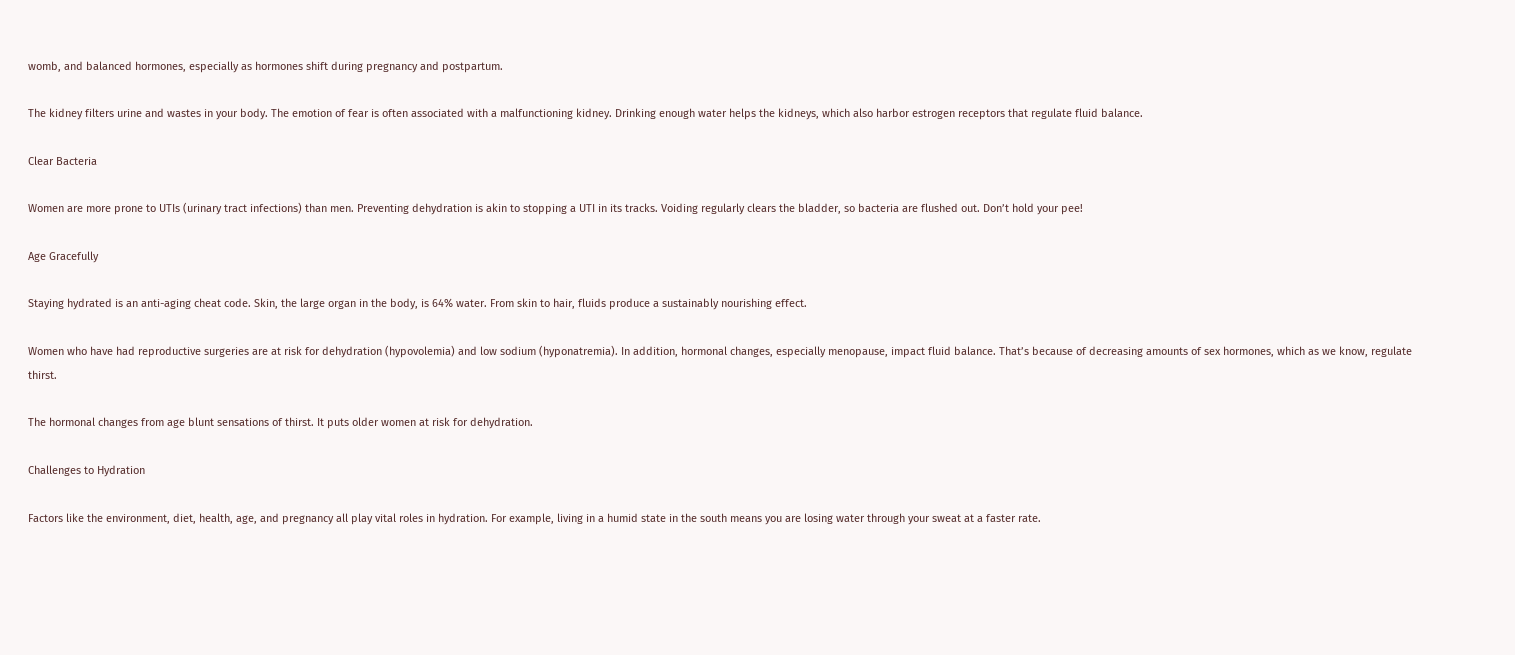womb, and balanced hormones, especially as hormones shift during pregnancy and postpartum.

The kidney filters urine and wastes in your body. The emotion of fear is often associated with a malfunctioning kidney. Drinking enough water helps the kidneys, which also harbor estrogen receptors that regulate fluid balance.

Clear Bacteria

Women are more prone to UTIs (urinary tract infections) than men. Preventing dehydration is akin to stopping a UTI in its tracks. Voiding regularly clears the bladder, so bacteria are flushed out. Don’t hold your pee!

Age Gracefully

Staying hydrated is an anti-aging cheat code. Skin, the large organ in the body, is 64% water. From skin to hair, fluids produce a sustainably nourishing effect.

Women who have had reproductive surgeries are at risk for dehydration (hypovolemia) and low sodium (hyponatremia). In addition, hormonal changes, especially menopause, impact fluid balance. That’s because of decreasing amounts of sex hormones, which as we know, regulate thirst.

The hormonal changes from age blunt sensations of thirst. It puts older women at risk for dehydration.

Challenges to Hydration

Factors like the environment, diet, health, age, and pregnancy all play vital roles in hydration. For example, living in a humid state in the south means you are losing water through your sweat at a faster rate.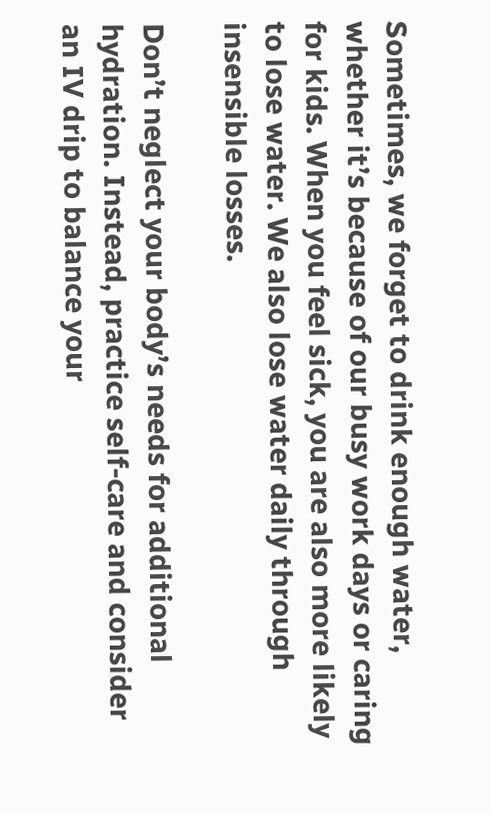Sometimes, we forget to drink enough water, whether it’s because of our busy work days or caring for kids. When you feel sick, you are also more likely to lose water. We also lose water daily through insensible losses.

Don’t neglect your body’s needs for additional hydration. Instead, practice self-care and consider an IV drip to balance your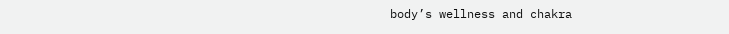body’s wellness and chakra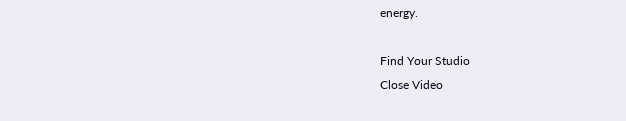energy.

Find Your Studio
Close Video